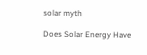solar myth

Does Solar Energy Have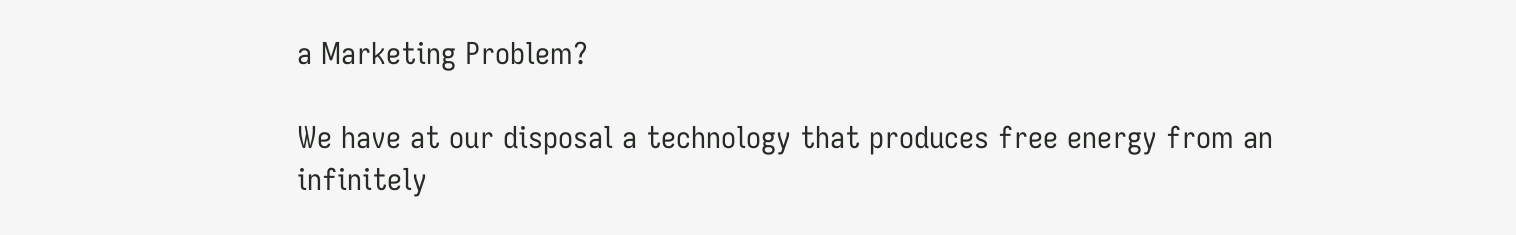a Marketing Problem?

We have at our disposal a technology that produces free energy from an infinitely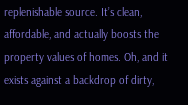replenishable source. It’s clean, affordable, and actually boosts the property values of homes. Oh, and it exists against a backdrop of dirty,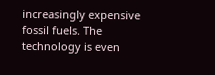increasingly expensive fossil fuels. The technology is even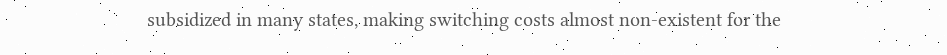subsidized in many states, making switching costs almost non-existent for the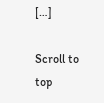[…]

Scroll to top